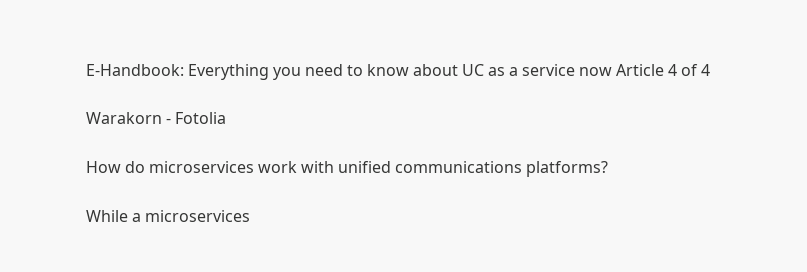E-Handbook: Everything you need to know about UC as a service now Article 4 of 4

Warakorn - Fotolia

How do microservices work with unified communications platforms?

While a microservices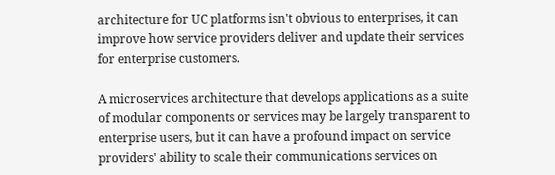architecture for UC platforms isn't obvious to enterprises, it can improve how service providers deliver and update their services for enterprise customers.

A microservices architecture that develops applications as a suite of modular components or services may be largely transparent to enterprise users, but it can have a profound impact on service providers' ability to scale their communications services on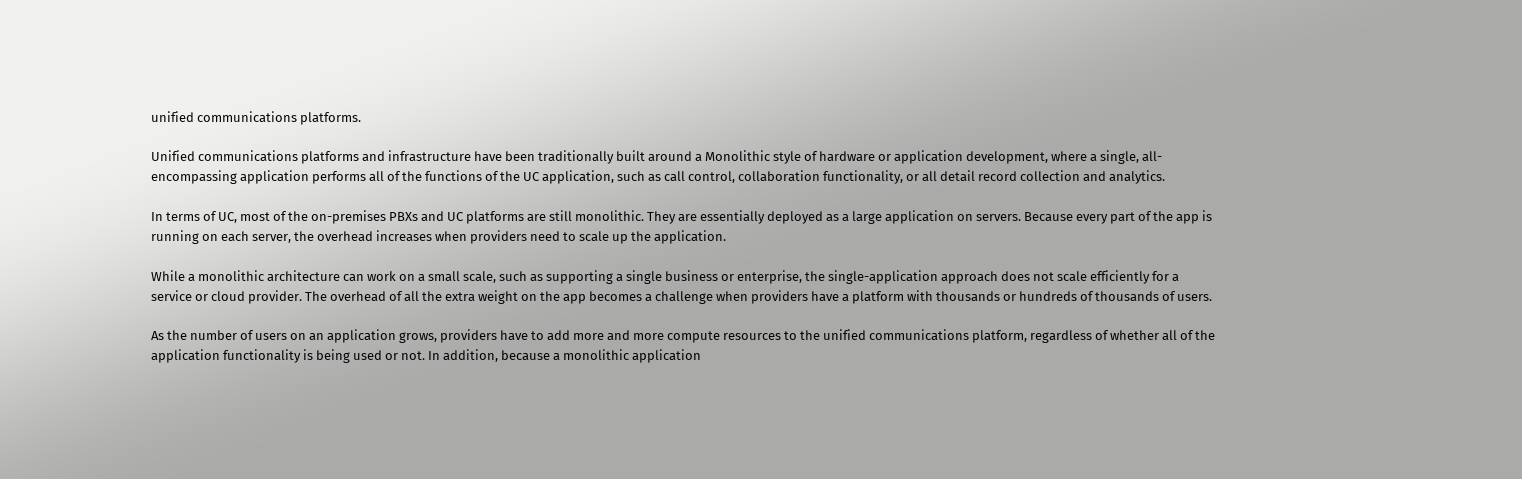unified communications platforms.

Unified communications platforms and infrastructure have been traditionally built around a Monolithic style of hardware or application development, where a single, all-encompassing application performs all of the functions of the UC application, such as call control, collaboration functionality, or all detail record collection and analytics.

In terms of UC, most of the on-premises PBXs and UC platforms are still monolithic. They are essentially deployed as a large application on servers. Because every part of the app is running on each server, the overhead increases when providers need to scale up the application.

While a monolithic architecture can work on a small scale, such as supporting a single business or enterprise, the single-application approach does not scale efficiently for a service or cloud provider. The overhead of all the extra weight on the app becomes a challenge when providers have a platform with thousands or hundreds of thousands of users.

As the number of users on an application grows, providers have to add more and more compute resources to the unified communications platform, regardless of whether all of the application functionality is being used or not. In addition, because a monolithic application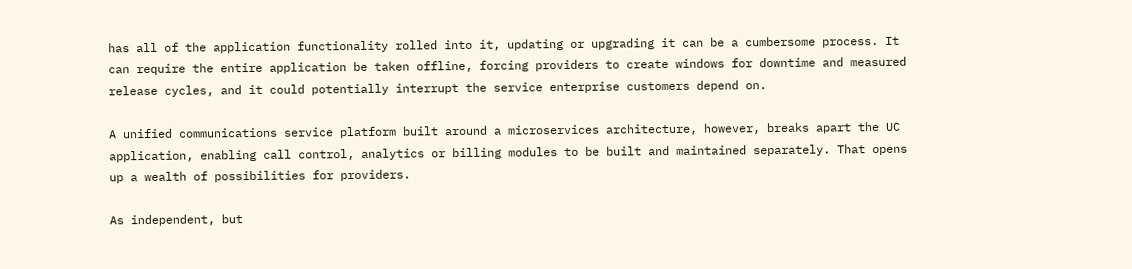has all of the application functionality rolled into it, updating or upgrading it can be a cumbersome process. It can require the entire application be taken offline, forcing providers to create windows for downtime and measured release cycles, and it could potentially interrupt the service enterprise customers depend on.

A unified communications service platform built around a microservices architecture, however, breaks apart the UC application, enabling call control, analytics or billing modules to be built and maintained separately. That opens up a wealth of possibilities for providers.

As independent, but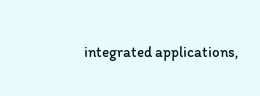integrated applications,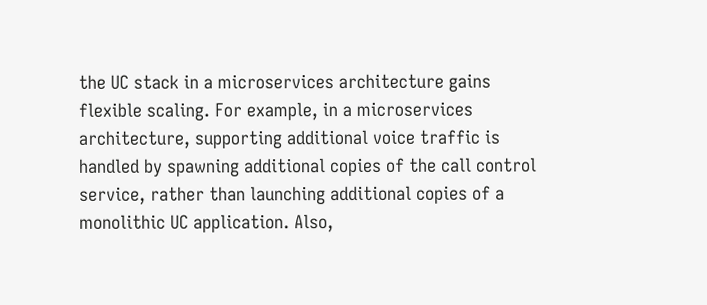the UC stack in a microservices architecture gains flexible scaling. For example, in a microservices architecture, supporting additional voice traffic is handled by spawning additional copies of the call control service, rather than launching additional copies of a monolithic UC application. Also,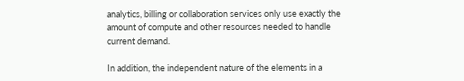analytics, billing or collaboration services only use exactly the amount of compute and other resources needed to handle current demand.

In addition, the independent nature of the elements in a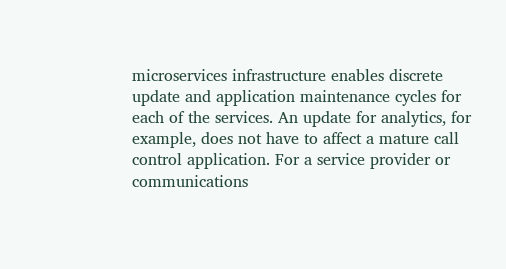microservices infrastructure enables discrete update and application maintenance cycles for each of the services. An update for analytics, for example, does not have to affect a mature call control application. For a service provider or communications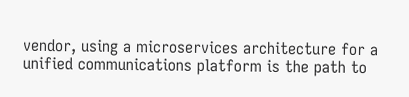vendor, using a microservices architecture for a unified communications platform is the path to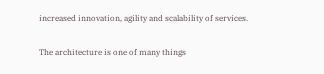increased innovation, agility and scalability of services.

The architecture is one of many things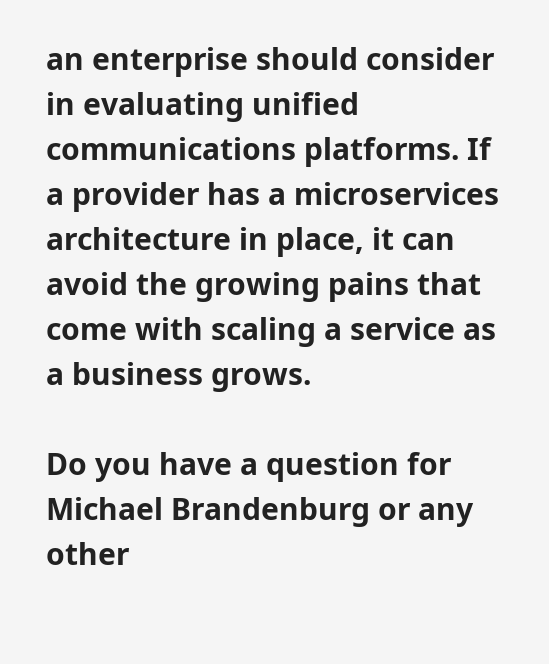an enterprise should consider in evaluating unified communications platforms. If a provider has a microservices architecture in place, it can avoid the growing pains that come with scaling a service as a business grows.

Do you have a question for Michael Brandenburg or any other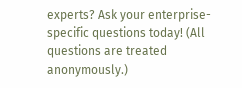experts? Ask your enterprise-specific questions today! (All questions are treated anonymously.)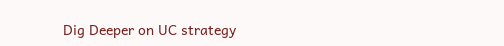Dig Deeper on UC strategy